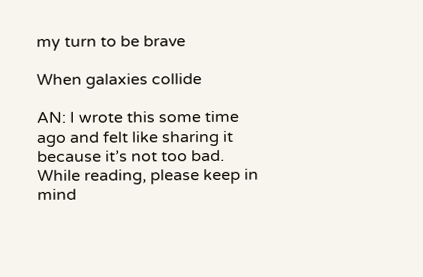my turn to be brave

When galaxies collide

AN: I wrote this some time ago and felt like sharing it because it’s not too bad. While reading, please keep in mind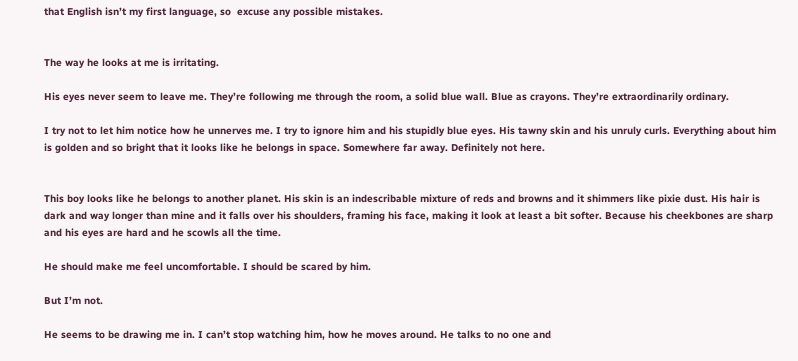that English isn’t my first language, so  excuse any possible mistakes.


The way he looks at me is irritating.

His eyes never seem to leave me. They’re following me through the room, a solid blue wall. Blue as crayons. They’re extraordinarily ordinary.

I try not to let him notice how he unnerves me. I try to ignore him and his stupidly blue eyes. His tawny skin and his unruly curls. Everything about him is golden and so bright that it looks like he belongs in space. Somewhere far away. Definitely not here.


This boy looks like he belongs to another planet. His skin is an indescribable mixture of reds and browns and it shimmers like pixie dust. His hair is dark and way longer than mine and it falls over his shoulders, framing his face, making it look at least a bit softer. Because his cheekbones are sharp and his eyes are hard and he scowls all the time.

He should make me feel uncomfortable. I should be scared by him.

But I’m not.

He seems to be drawing me in. I can’t stop watching him, how he moves around. He talks to no one and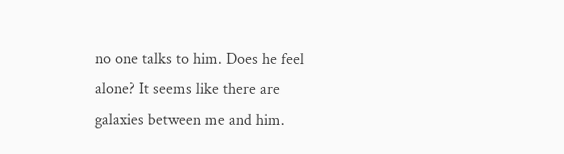no one talks to him. Does he feel alone? It seems like there are galaxies between me and him.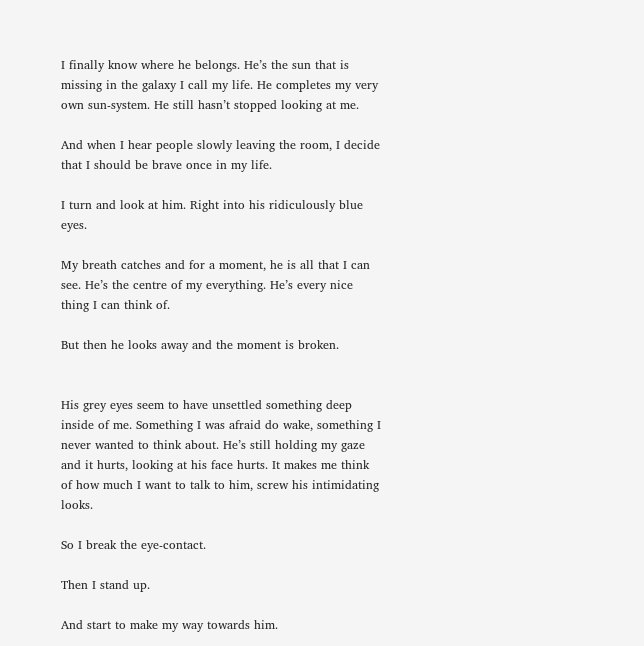I finally know where he belongs. He’s the sun that is missing in the galaxy I call my life. He completes my very own sun-system. He still hasn’t stopped looking at me.

And when I hear people slowly leaving the room, I decide that I should be brave once in my life.

I turn and look at him. Right into his ridiculously blue eyes.

My breath catches and for a moment, he is all that I can see. He’s the centre of my everything. He’s every nice thing I can think of.

But then he looks away and the moment is broken.


His grey eyes seem to have unsettled something deep inside of me. Something I was afraid do wake, something I never wanted to think about. He’s still holding my gaze and it hurts, looking at his face hurts. It makes me think of how much I want to talk to him, screw his intimidating looks.

So I break the eye-contact.

Then I stand up.

And start to make my way towards him.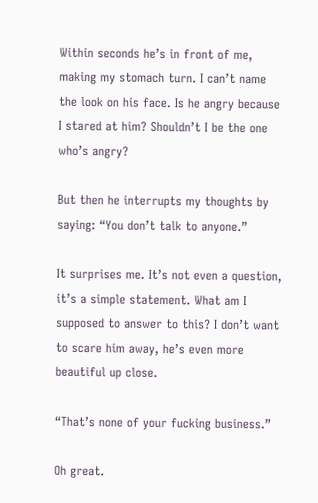Within seconds he’s in front of me, making my stomach turn. I can’t name the look on his face. Is he angry because I stared at him? Shouldn’t I be the one who’s angry?

But then he interrupts my thoughts by saying: “You don’t talk to anyone.”

It surprises me. It’s not even a question, it’s a simple statement. What am I supposed to answer to this? I don’t want to scare him away, he’s even more beautiful up close.

“That’s none of your fucking business.”

Oh great.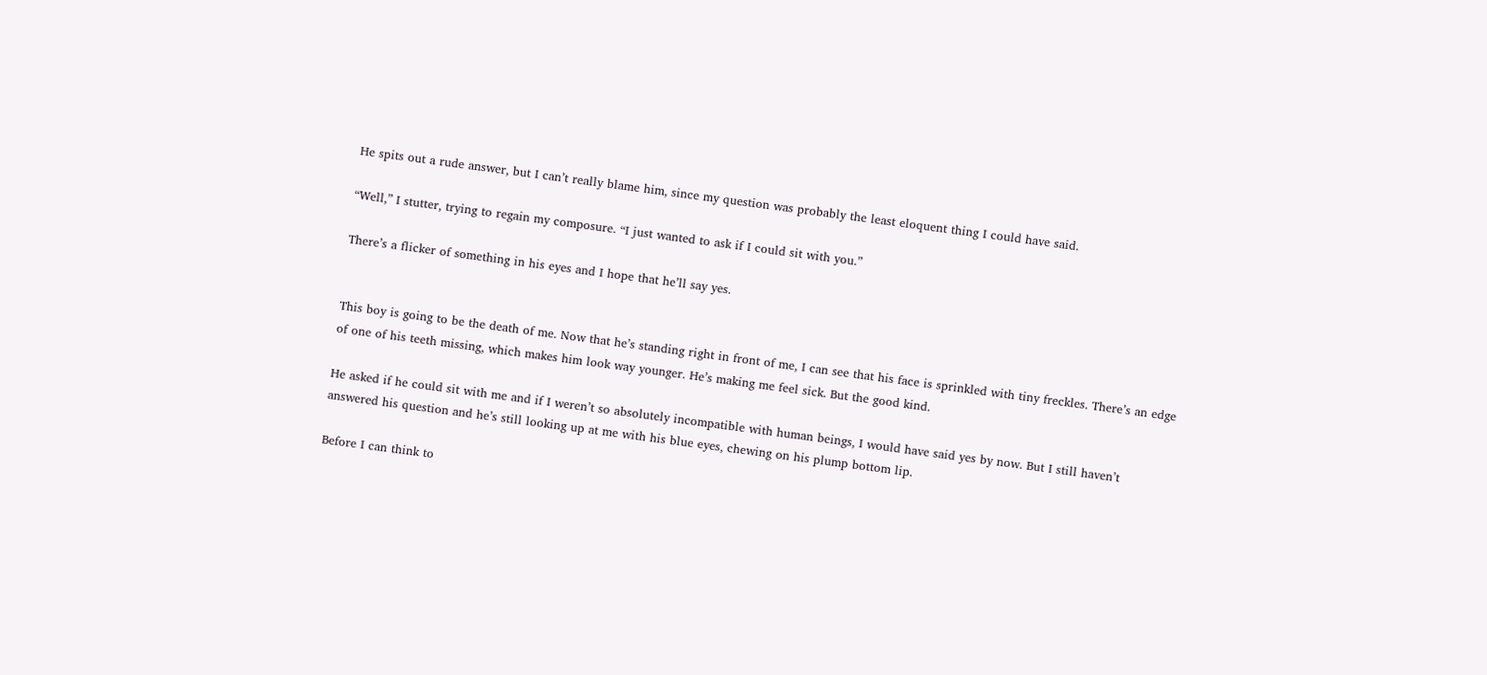He spits out a rude answer, but I can’t really blame him, since my question was probably the least eloquent thing I could have said.

“Well,” I stutter, trying to regain my composure. “I just wanted to ask if I could sit with you.”

There’s a flicker of something in his eyes and I hope that he’ll say yes.


This boy is going to be the death of me. Now that he’s standing right in front of me, I can see that his face is sprinkled with tiny freckles. There’s an edge of one of his teeth missing, which makes him look way younger. He’s making me feel sick. But the good kind.

He asked if he could sit with me and if I weren’t so absolutely incompatible with human beings, I would have said yes by now. But I still haven’t answered his question and he’s still looking up at me with his blue eyes, chewing on his plump bottom lip.

Before I can think to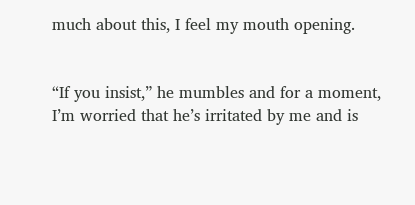much about this, I feel my mouth opening.


“If you insist,” he mumbles and for a moment, I’m worried that he’s irritated by me and is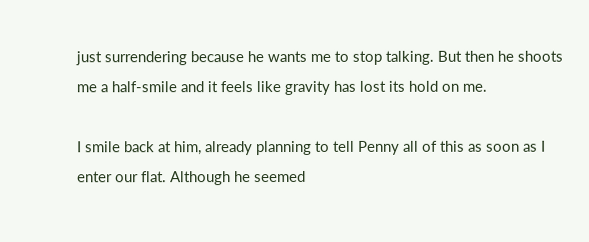just surrendering because he wants me to stop talking. But then he shoots me a half-smile and it feels like gravity has lost its hold on me.

I smile back at him, already planning to tell Penny all of this as soon as I enter our flat. Although he seemed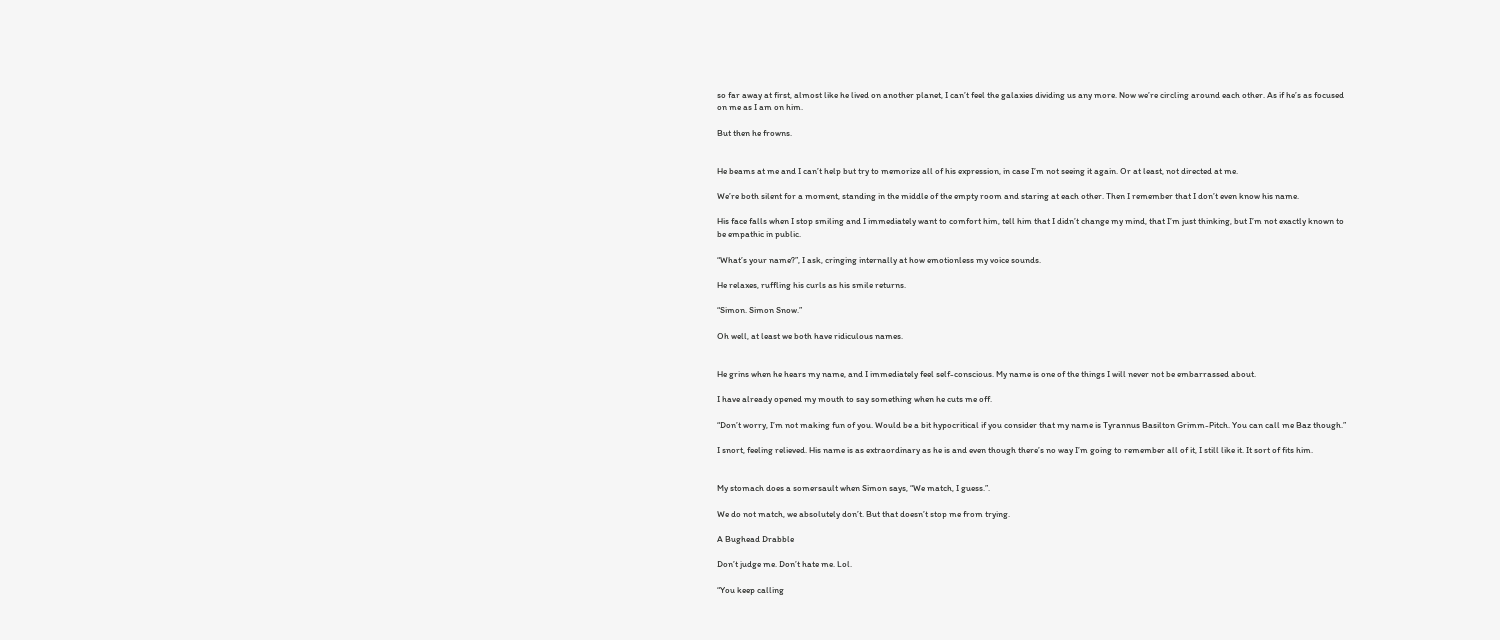so far away at first, almost like he lived on another planet, I can’t feel the galaxies dividing us any more. Now we’re circling around each other. As if he’s as focused on me as I am on him.

But then he frowns.


He beams at me and I can’t help but try to memorize all of his expression, in case I’m not seeing it again. Or at least, not directed at me.

We’re both silent for a moment, standing in the middle of the empty room and staring at each other. Then I remember that I don’t even know his name.

His face falls when I stop smiling and I immediately want to comfort him, tell him that I didn’t change my mind, that I’m just thinking, but I’m not exactly known to be empathic in public.

“What’s your name?”, I ask, cringing internally at how emotionless my voice sounds.

He relaxes, ruffling his curls as his smile returns.

“Simon. Simon Snow.”

Oh well, at least we both have ridiculous names.


He grins when he hears my name, and I immediately feel self-conscious. My name is one of the things I will never not be embarrassed about.

I have already opened my mouth to say something when he cuts me off.

“Don’t worry, I’m not making fun of you. Would be a bit hypocritical if you consider that my name is Tyrannus Basilton Grimm-Pitch. You can call me Baz though.”

I snort, feeling relieved. His name is as extraordinary as he is and even though there’s no way I’m going to remember all of it, I still like it. It sort of fits him.


My stomach does a somersault when Simon says, “We match, I guess.”.

We do not match, we absolutely don’t. But that doesn’t stop me from trying.

A Bughead Drabble

Don’t judge me. Don’t hate me. Lol.

“You keep calling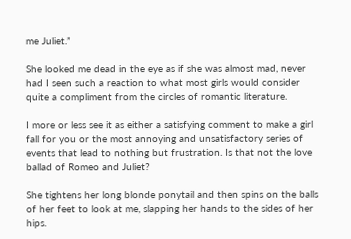me Juliet.”

She looked me dead in the eye as if she was almost mad, never had I seen such a reaction to what most girls would consider quite a compliment from the circles of romantic literature.

I more or less see it as either a satisfying comment to make a girl fall for you or the most annoying and unsatisfactory series of events that lead to nothing but frustration. Is that not the love ballad of Romeo and Juliet?

She tightens her long blonde ponytail and then spins on the balls of her feet to look at me, slapping her hands to the sides of her hips.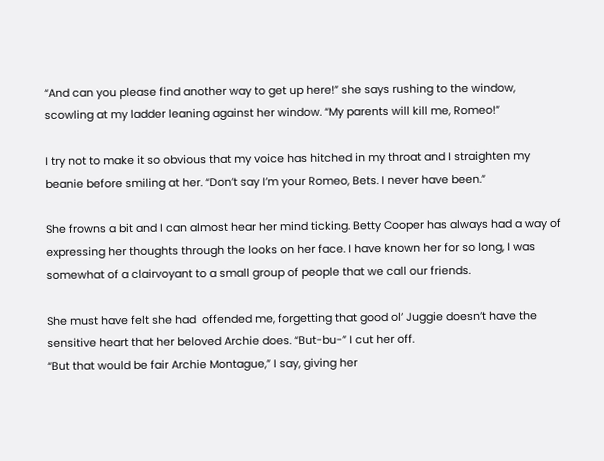“And can you please find another way to get up here!” she says rushing to the window, scowling at my ladder leaning against her window. “My parents will kill me, Romeo!”

I try not to make it so obvious that my voice has hitched in my throat and I straighten my beanie before smiling at her. “Don’t say I’m your Romeo, Bets. I never have been.”

She frowns a bit and I can almost hear her mind ticking. Betty Cooper has always had a way of expressing her thoughts through the looks on her face. I have known her for so long, I was somewhat of a clairvoyant to a small group of people that we call our friends.

She must have felt she had  offended me, forgetting that good ol’ Juggie doesn’t have the sensitive heart that her beloved Archie does. “But-bu-” I cut her off.
“But that would be fair Archie Montague,” I say, giving her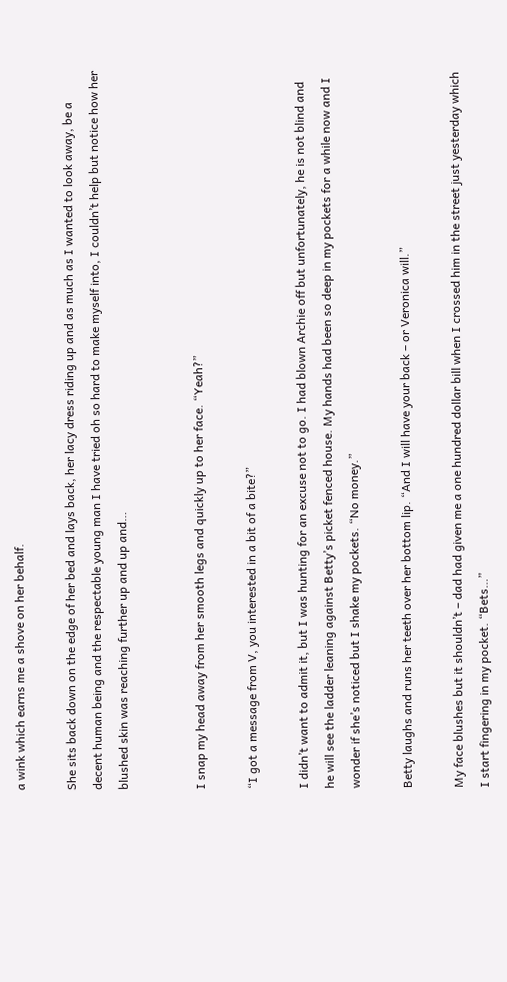a wink which earns me a shove on her behalf.

She sits back down on the edge of her bed and lays back, her lacy dress riding up and as much as I wanted to look away, be a decent human being and the respectable young man I have tried oh so hard to make myself into, I couldn’t help but notice how her blushed skin was reaching further up and up and…


I snap my head away from her smooth legs and quickly up to her face. “Yeah?”

“I got a message from V, you interested in a bit of a bite?”

I didn’t want to admit it, but I was hunting for an excuse not to go. I had blown Archie off but unfortunately, he is not blind and he will see the ladder leaning against Betty’s picket fenced house. My hands had been so deep in my pockets for a while now and I wonder if she’s noticed but I shake my pockets. “No money.”

Betty laughs and runs her teeth over her bottom lip. “And I will have your back – or Veronica will.”

My face blushes but it shouldn’t – dad had given me a one hundred dollar bill when I crossed him in the street just yesterday which I start fingering in my pocket. “Bets…”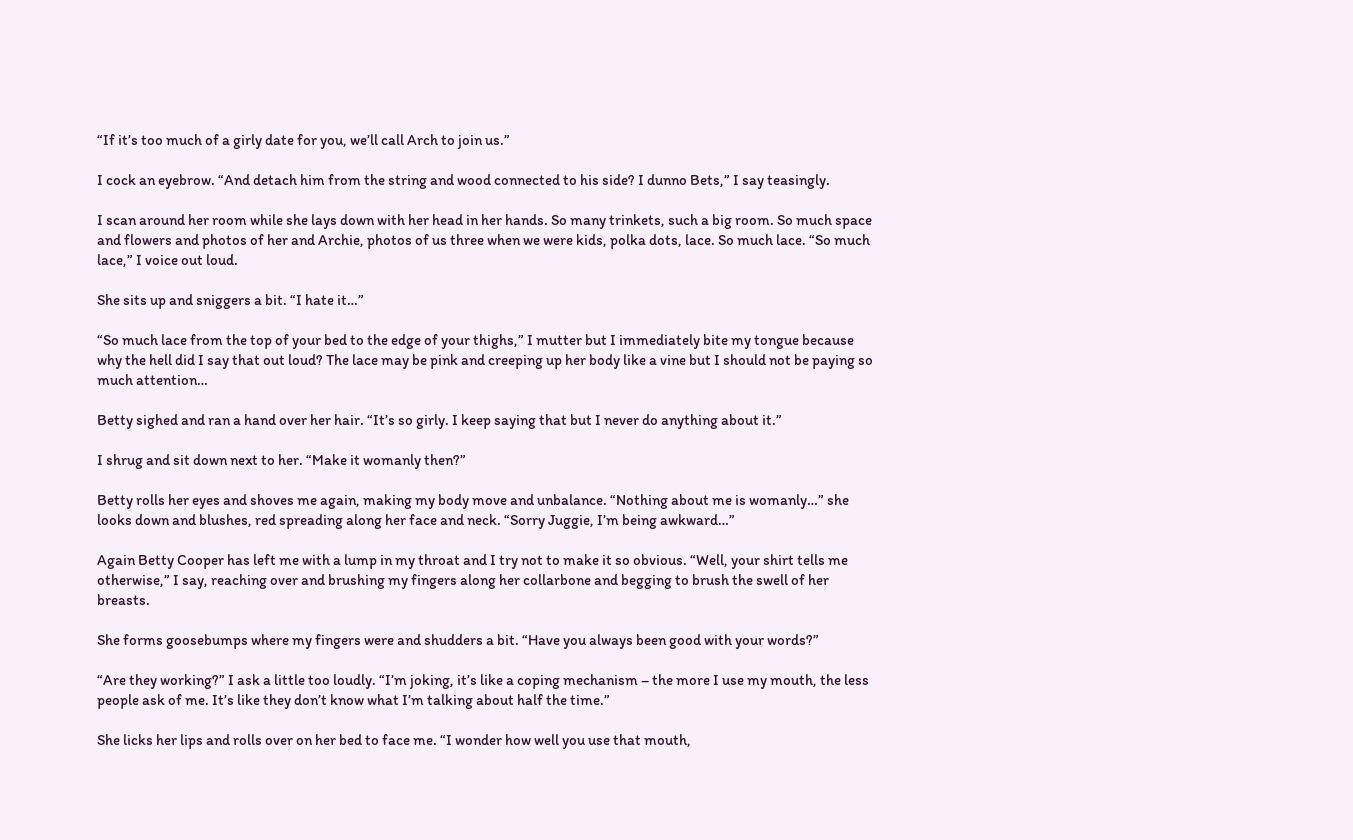“If it’s too much of a girly date for you, we’ll call Arch to join us.”

I cock an eyebrow. “And detach him from the string and wood connected to his side? I dunno Bets,” I say teasingly.

I scan around her room while she lays down with her head in her hands. So many trinkets, such a big room. So much space and flowers and photos of her and Archie, photos of us three when we were kids, polka dots, lace. So much lace. “So much lace,” I voice out loud.

She sits up and sniggers a bit. “I hate it…”

“So much lace from the top of your bed to the edge of your thighs,” I mutter but I immediately bite my tongue because why the hell did I say that out loud? The lace may be pink and creeping up her body like a vine but I should not be paying so much attention…

Betty sighed and ran a hand over her hair. “It’s so girly. I keep saying that but I never do anything about it.”

I shrug and sit down next to her. “Make it womanly then?”

Betty rolls her eyes and shoves me again, making my body move and unbalance. “Nothing about me is womanly…” she looks down and blushes, red spreading along her face and neck. “Sorry Juggie, I’m being awkward…”

Again Betty Cooper has left me with a lump in my throat and I try not to make it so obvious. “Well, your shirt tells me otherwise,” I say, reaching over and brushing my fingers along her collarbone and begging to brush the swell of her breasts.

She forms goosebumps where my fingers were and shudders a bit. “Have you always been good with your words?”

“Are they working?” I ask a little too loudly. “I’m joking, it’s like a coping mechanism – the more I use my mouth, the less people ask of me. It’s like they don’t know what I’m talking about half the time.”

She licks her lips and rolls over on her bed to face me. “I wonder how well you use that mouth,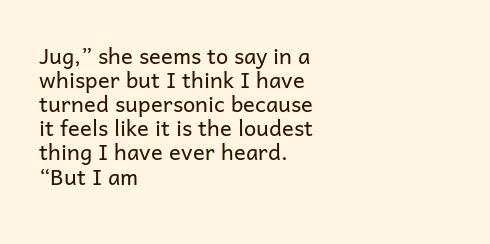Jug,” she seems to say in a whisper but I think I have turned supersonic because it feels like it is the loudest thing I have ever heard. “But I am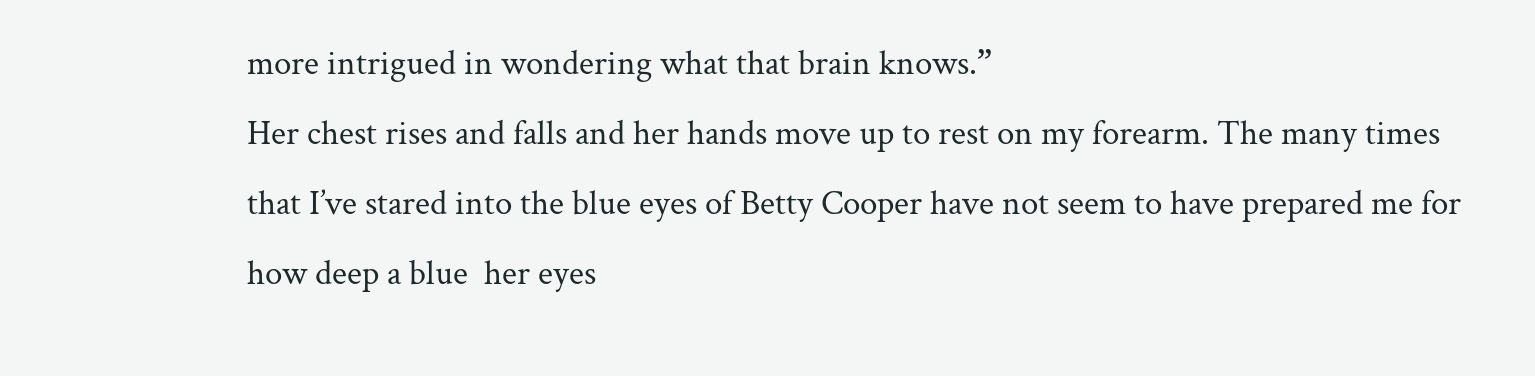more intrigued in wondering what that brain knows.”
Her chest rises and falls and her hands move up to rest on my forearm. The many times that I’ve stared into the blue eyes of Betty Cooper have not seem to have prepared me for how deep a blue  her eyes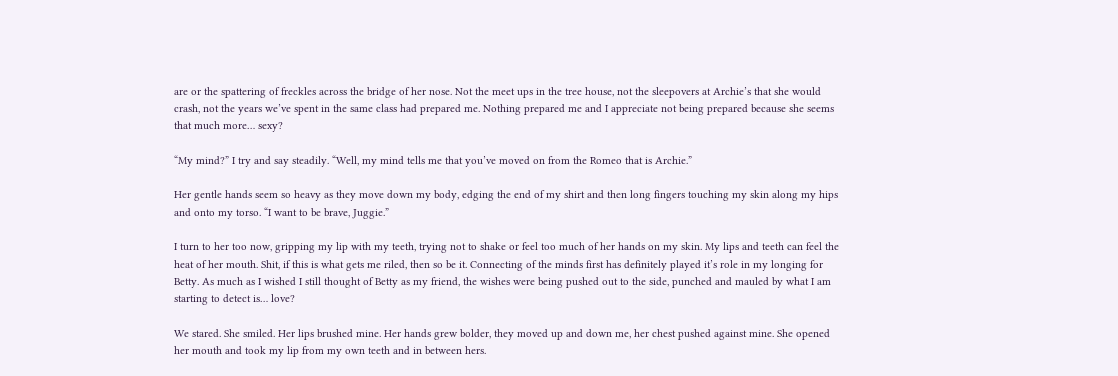are or the spattering of freckles across the bridge of her nose. Not the meet ups in the tree house, not the sleepovers at Archie’s that she would crash, not the years we’ve spent in the same class had prepared me. Nothing prepared me and I appreciate not being prepared because she seems that much more… sexy?

“My mind?” I try and say steadily. “Well, my mind tells me that you’ve moved on from the Romeo that is Archie.”

Her gentle hands seem so heavy as they move down my body, edging the end of my shirt and then long fingers touching my skin along my hips and onto my torso. “I want to be brave, Juggie.”

I turn to her too now, gripping my lip with my teeth, trying not to shake or feel too much of her hands on my skin. My lips and teeth can feel the heat of her mouth. Shit, if this is what gets me riled, then so be it. Connecting of the minds first has definitely played it’s role in my longing for Betty. As much as I wished I still thought of Betty as my friend, the wishes were being pushed out to the side, punched and mauled by what I am starting to detect is… love?

We stared. She smiled. Her lips brushed mine. Her hands grew bolder, they moved up and down me, her chest pushed against mine. She opened her mouth and took my lip from my own teeth and in between hers.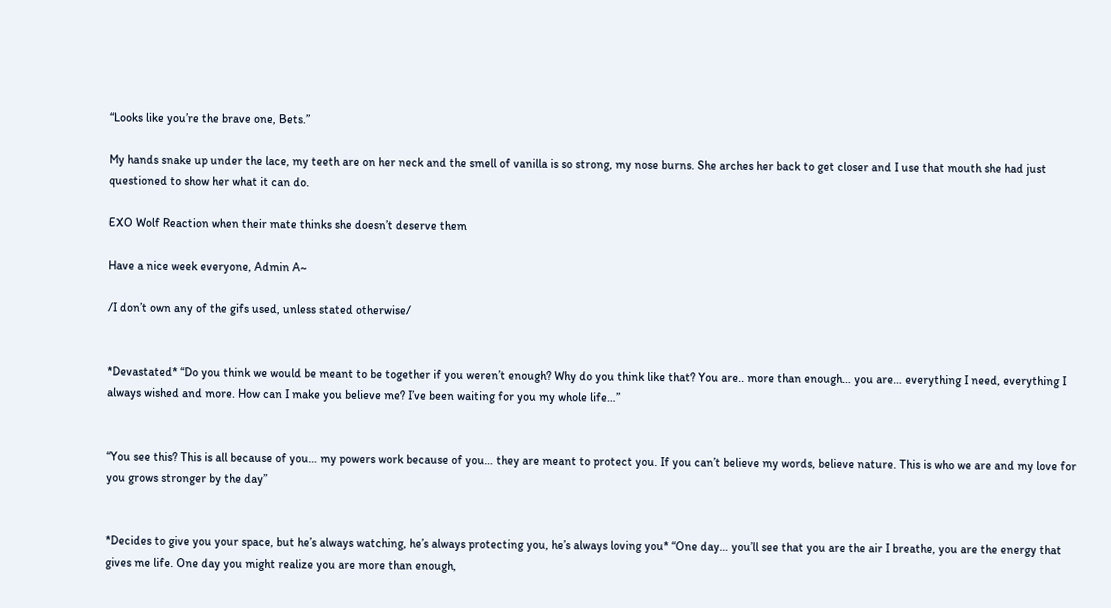“Looks like you’re the brave one, Bets.”

My hands snake up under the lace, my teeth are on her neck and the smell of vanilla is so strong, my nose burns. She arches her back to get closer and I use that mouth she had just questioned to show her what it can do.

EXO Wolf Reaction when their mate thinks she doesn’t deserve them

Have a nice week everyone, Admin A~

/I don’t own any of the gifs used, unless stated otherwise/


*Devastated* “Do you think we would be meant to be together if you weren’t enough? Why do you think like that? You are.. more than enough… you are… everything I need, everything I always wished and more. How can I make you believe me? I’ve been waiting for you my whole life…”


“You see this? This is all because of you… my powers work because of you… they are meant to protect you. If you can’t believe my words, believe nature. This is who we are and my love for you grows stronger by the day”


*Decides to give you your space, but he’s always watching, he’s always protecting you, he’s always loving you* “One day… you’ll see that you are the air I breathe, you are the energy that gives me life. One day you might realize you are more than enough,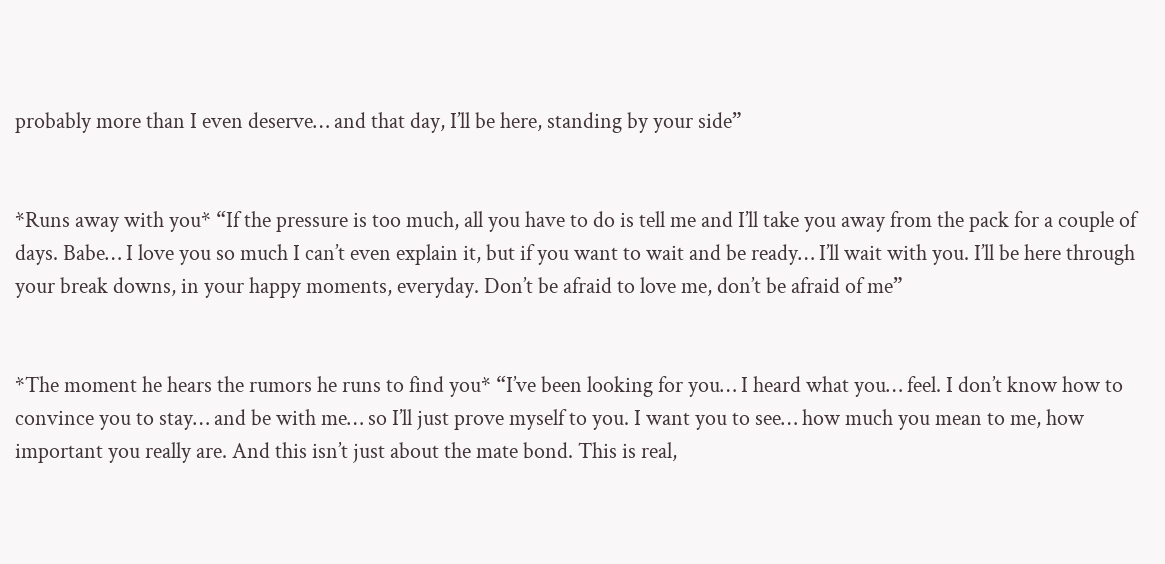probably more than I even deserve… and that day, I’ll be here, standing by your side”


*Runs away with you* “If the pressure is too much, all you have to do is tell me and I’ll take you away from the pack for a couple of days. Babe… I love you so much I can’t even explain it, but if you want to wait and be ready… I’ll wait with you. I’ll be here through your break downs, in your happy moments, everyday. Don’t be afraid to love me, don’t be afraid of me”


*The moment he hears the rumors he runs to find you* “I’ve been looking for you… I heard what you… feel. I don’t know how to convince you to stay… and be with me… so I’ll just prove myself to you. I want you to see… how much you mean to me, how important you really are. And this isn’t just about the mate bond. This is real,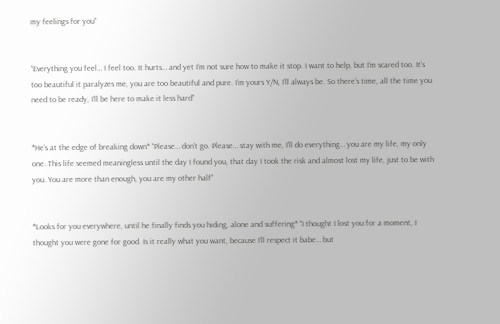my feelings for you”


“Everything you feel… I feel too. It hurts… and yet I’m not sure how to make it stop. I want to help, but I’m scared too. It’s too beautiful it paralyzes me, you are too beautiful and pure. I’m yours Y/N, I’ll always be. So there’s time, all the time you need to be ready, I’ll be here to make it less hard”


*He’s at the edge of breaking down* “Please… don’t go. Please… stay with me, I’ll do everything… you are my life, my only one. This life seemed meaningless until the day I found you, that day I took the risk and almost lost my life, just to be with you. You are more than enough, you are my other half”


*Looks for you everywhere, until he finally finds you hiding, alone and suffering* “I thought I lost you for a moment, I thought you were gone for good. Is it really what you want, because I’ll respect it babe… but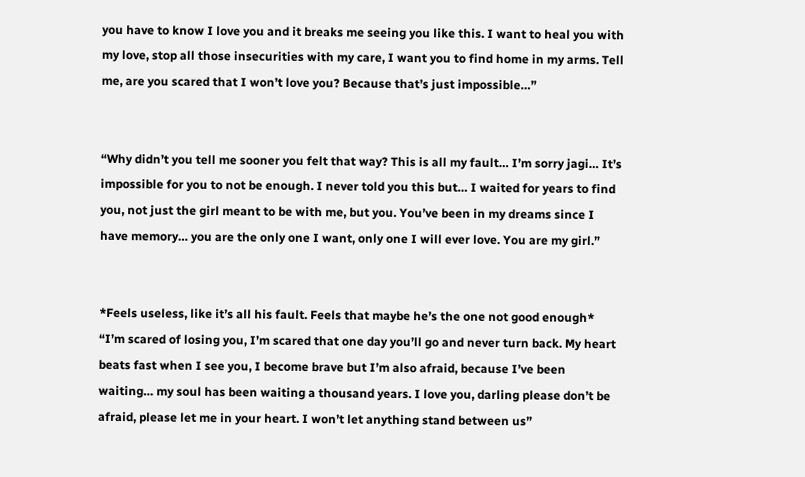you have to know I love you and it breaks me seeing you like this. I want to heal you with my love, stop all those insecurities with my care, I want you to find home in my arms. Tell me, are you scared that I won’t love you? Because that’s just impossible…”


“Why didn’t you tell me sooner you felt that way? This is all my fault… I’m sorry jagi… It’s impossible for you to not be enough. I never told you this but… I waited for years to find you, not just the girl meant to be with me, but you. You’ve been in my dreams since I have memory… you are the only one I want, only one I will ever love. You are my girl.”


*Feels useless, like it’s all his fault. Feels that maybe he’s the one not good enough* “I’m scared of losing you, I’m scared that one day you’ll go and never turn back. My heart beats fast when I see you, I become brave but I’m also afraid, because I’ve been waiting… my soul has been waiting a thousand years. I love you, darling please don’t be afraid, please let me in your heart. I won’t let anything stand between us”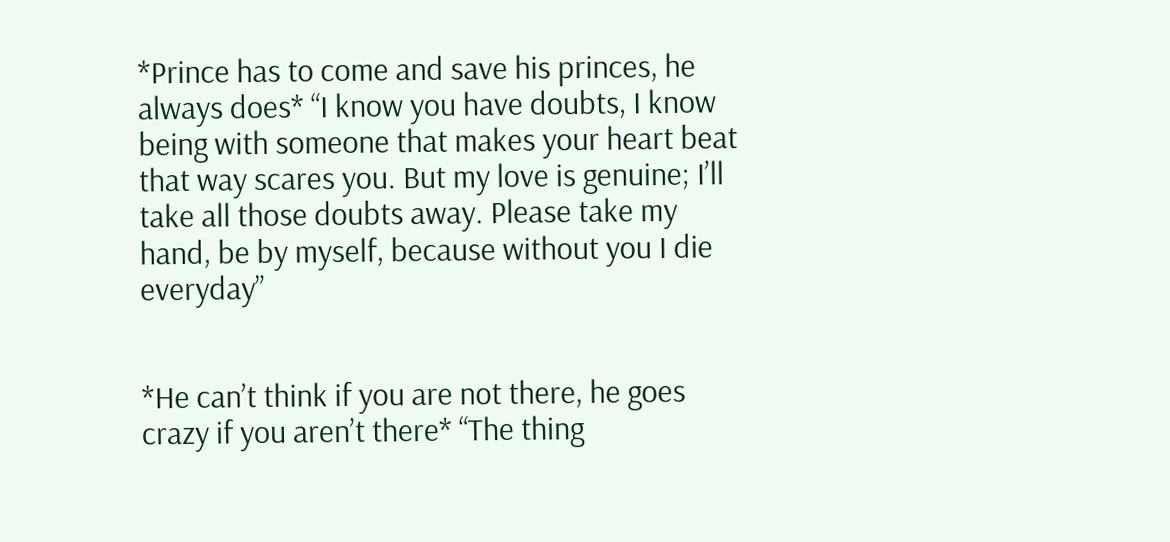*Prince has to come and save his princes, he always does* “I know you have doubts, I know being with someone that makes your heart beat that way scares you. But my love is genuine; I’ll take all those doubts away. Please take my hand, be by myself, because without you I die everyday”


*He can’t think if you are not there, he goes crazy if you aren’t there* “The thing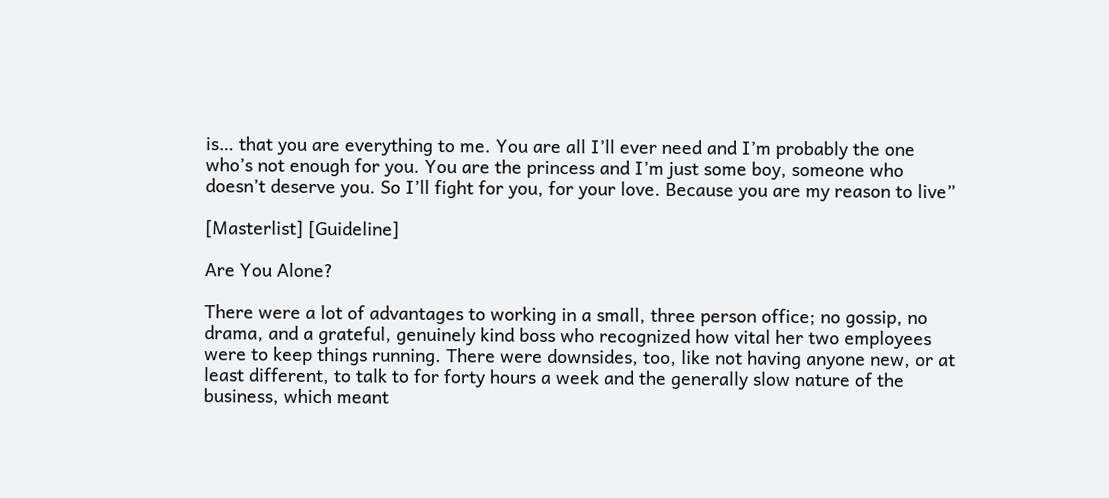is… that you are everything to me. You are all I’ll ever need and I’m probably the one who’s not enough for you. You are the princess and I’m just some boy, someone who doesn’t deserve you. So I’ll fight for you, for your love. Because you are my reason to live”

[Masterlist] [Guideline]

Are You Alone?

There were a lot of advantages to working in a small, three person office; no gossip, no drama, and a grateful, genuinely kind boss who recognized how vital her two employees were to keep things running. There were downsides, too, like not having anyone new, or at least different, to talk to for forty hours a week and the generally slow nature of the business, which meant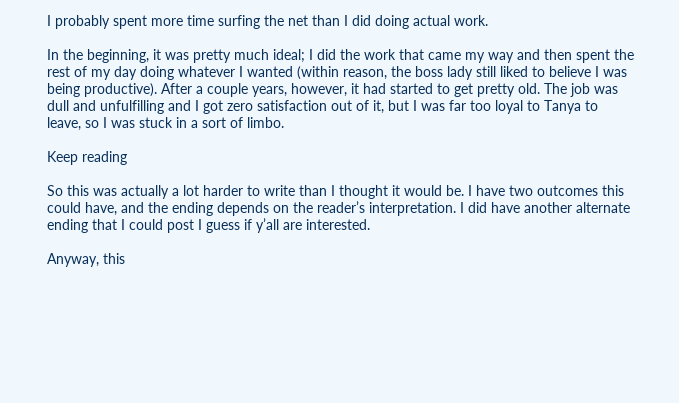I probably spent more time surfing the net than I did doing actual work.

In the beginning, it was pretty much ideal; I did the work that came my way and then spent the rest of my day doing whatever I wanted (within reason, the boss lady still liked to believe I was being productive). After a couple years, however, it had started to get pretty old. The job was dull and unfulfilling and I got zero satisfaction out of it, but I was far too loyal to Tanya to leave, so I was stuck in a sort of limbo.

Keep reading

So this was actually a lot harder to write than I thought it would be. I have two outcomes this could have, and the ending depends on the reader’s interpretation. I did have another alternate ending that I could post I guess if y’all are interested.

Anyway, this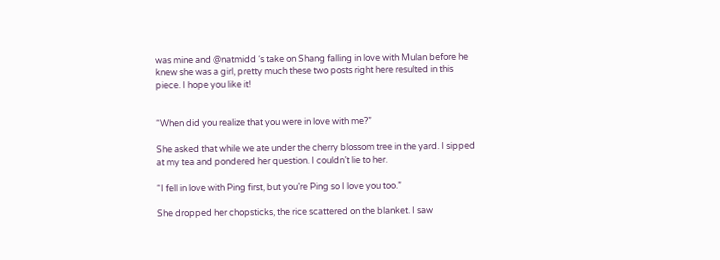was mine and @natmidd ‘s take on Shang falling in love with Mulan before he knew she was a girl, pretty much these two posts right here resulted in this piece. I hope you like it!


“When did you realize that you were in love with me?”

She asked that while we ate under the cherry blossom tree in the yard. I sipped at my tea and pondered her question. I couldn’t lie to her.

“I fell in love with Ping first, but you’re Ping so I love you too.”

She dropped her chopsticks, the rice scattered on the blanket. I saw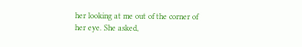her looking at me out of the corner of her eye. She asked,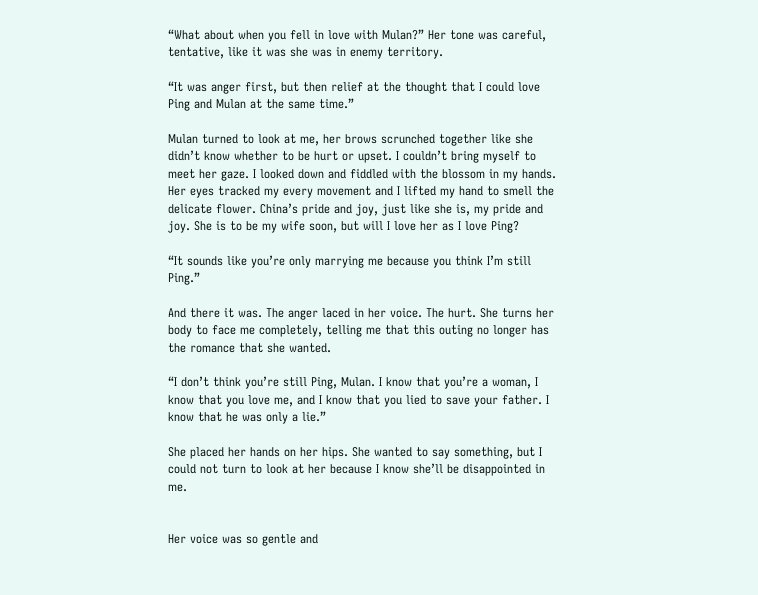“What about when you fell in love with Mulan?” Her tone was careful, tentative, like it was she was in enemy territory.

“It was anger first, but then relief at the thought that I could love Ping and Mulan at the same time.”

Mulan turned to look at me, her brows scrunched together like she didn’t know whether to be hurt or upset. I couldn’t bring myself to meet her gaze. I looked down and fiddled with the blossom in my hands. Her eyes tracked my every movement and I lifted my hand to smell the delicate flower. China’s pride and joy, just like she is, my pride and joy. She is to be my wife soon, but will I love her as I love Ping?

“It sounds like you’re only marrying me because you think I’m still Ping.”

And there it was. The anger laced in her voice. The hurt. She turns her body to face me completely, telling me that this outing no longer has the romance that she wanted.

“I don’t think you’re still Ping, Mulan. I know that you’re a woman, I know that you love me, and I know that you lied to save your father. I know that he was only a lie.”

She placed her hands on her hips. She wanted to say something, but I could not turn to look at her because I know she’ll be disappointed in me.


Her voice was so gentle and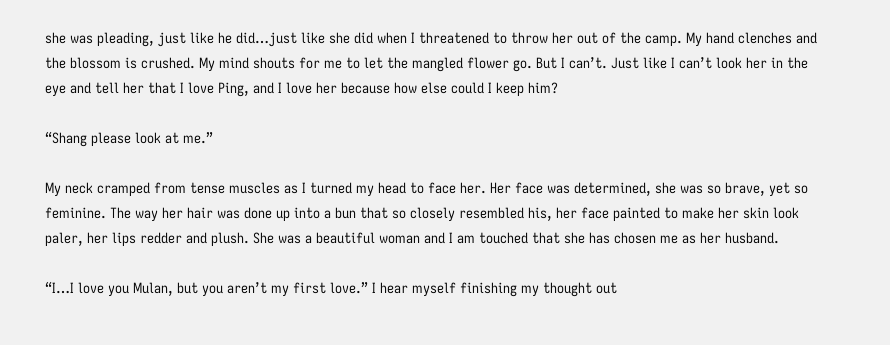she was pleading, just like he did…just like she did when I threatened to throw her out of the camp. My hand clenches and the blossom is crushed. My mind shouts for me to let the mangled flower go. But I can’t. Just like I can’t look her in the eye and tell her that I love Ping, and I love her because how else could I keep him?

“Shang please look at me.”

My neck cramped from tense muscles as I turned my head to face her. Her face was determined, she was so brave, yet so feminine. The way her hair was done up into a bun that so closely resembled his, her face painted to make her skin look paler, her lips redder and plush. She was a beautiful woman and I am touched that she has chosen me as her husband.

“I…I love you Mulan, but you aren’t my first love.” I hear myself finishing my thought out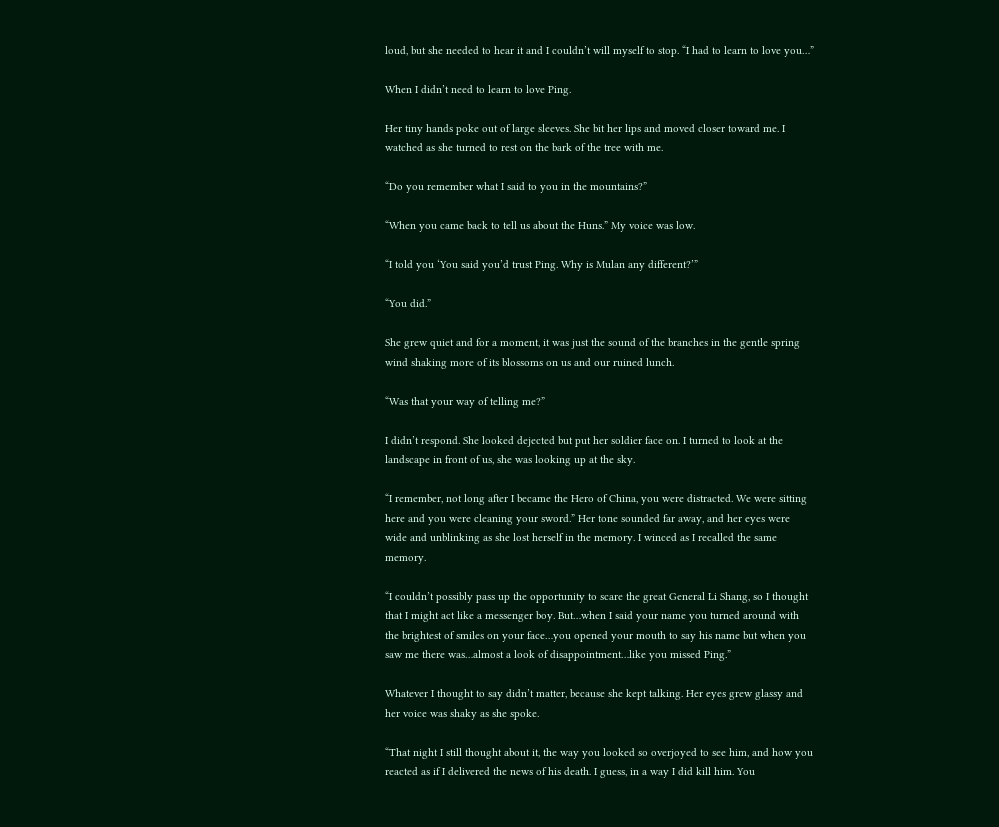loud, but she needed to hear it and I couldn’t will myself to stop. “I had to learn to love you…”

When I didn’t need to learn to love Ping.

Her tiny hands poke out of large sleeves. She bit her lips and moved closer toward me. I watched as she turned to rest on the bark of the tree with me.

“Do you remember what I said to you in the mountains?”

“When you came back to tell us about the Huns.” My voice was low.

“I told you ‘You said you’d trust Ping. Why is Mulan any different?’”

“You did.”

She grew quiet and for a moment, it was just the sound of the branches in the gentle spring wind shaking more of its blossoms on us and our ruined lunch.

“Was that your way of telling me?”

I didn’t respond. She looked dejected but put her soldier face on. I turned to look at the landscape in front of us, she was looking up at the sky.

“I remember, not long after I became the Hero of China, you were distracted. We were sitting here and you were cleaning your sword.” Her tone sounded far away, and her eyes were wide and unblinking as she lost herself in the memory. I winced as I recalled the same memory.

“I couldn’t possibly pass up the opportunity to scare the great General Li Shang, so I thought that I might act like a messenger boy. But…when I said your name you turned around with the brightest of smiles on your face…you opened your mouth to say his name but when you saw me there was…almost a look of disappointment…like you missed Ping.”

Whatever I thought to say didn’t matter, because she kept talking. Her eyes grew glassy and her voice was shaky as she spoke.

“That night I still thought about it, the way you looked so overjoyed to see him, and how you reacted as if I delivered the news of his death. I guess, in a way I did kill him. You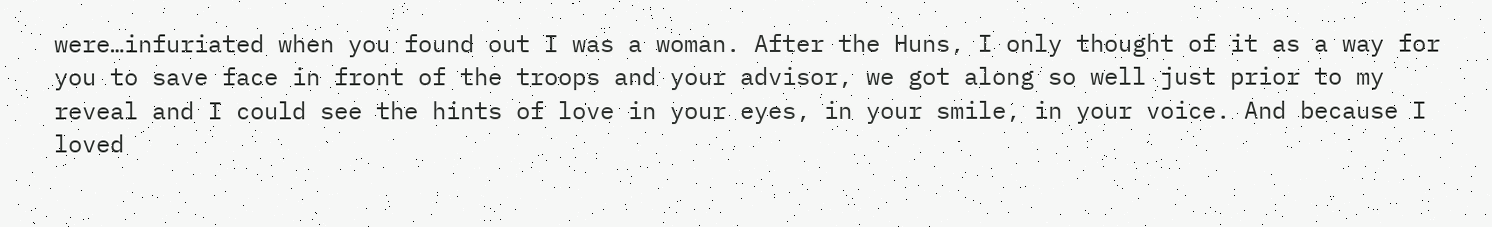were…infuriated when you found out I was a woman. After the Huns, I only thought of it as a way for you to save face in front of the troops and your advisor, we got along so well just prior to my reveal and I could see the hints of love in your eyes, in your smile, in your voice. And because I loved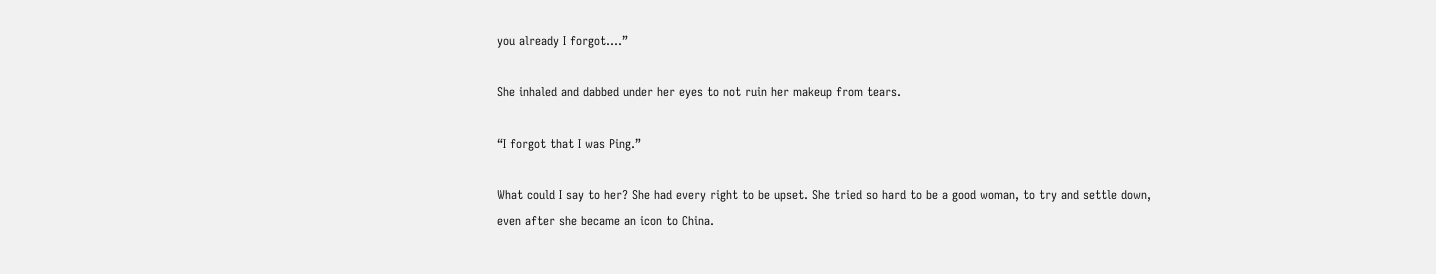you already I forgot….”

She inhaled and dabbed under her eyes to not ruin her makeup from tears.

“I forgot that I was Ping.”

What could I say to her? She had every right to be upset. She tried so hard to be a good woman, to try and settle down, even after she became an icon to China.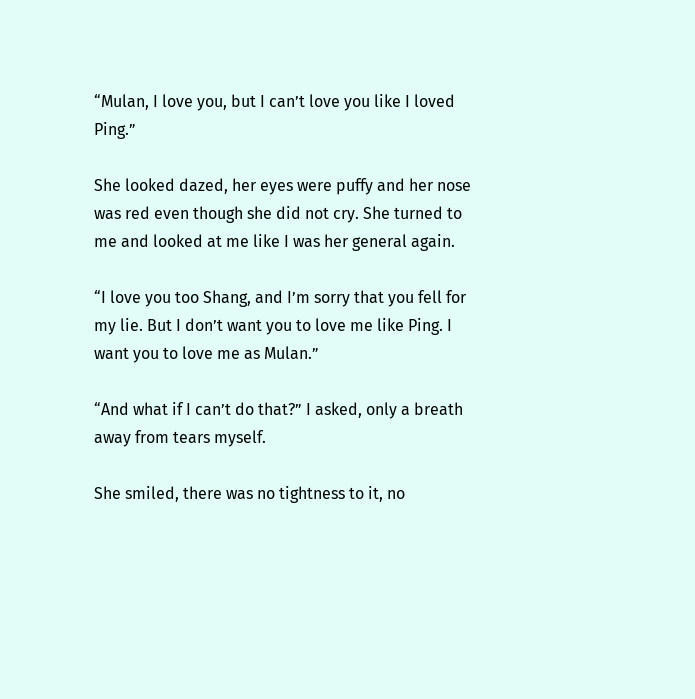“Mulan, I love you, but I can’t love you like I loved Ping.”

She looked dazed, her eyes were puffy and her nose was red even though she did not cry. She turned to me and looked at me like I was her general again.

“I love you too Shang, and I’m sorry that you fell for my lie. But I don’t want you to love me like Ping. I want you to love me as Mulan.”

“And what if I can’t do that?” I asked, only a breath away from tears myself.

She smiled, there was no tightness to it, no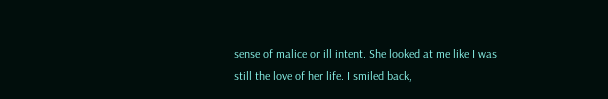sense of malice or ill intent. She looked at me like I was still the love of her life. I smiled back,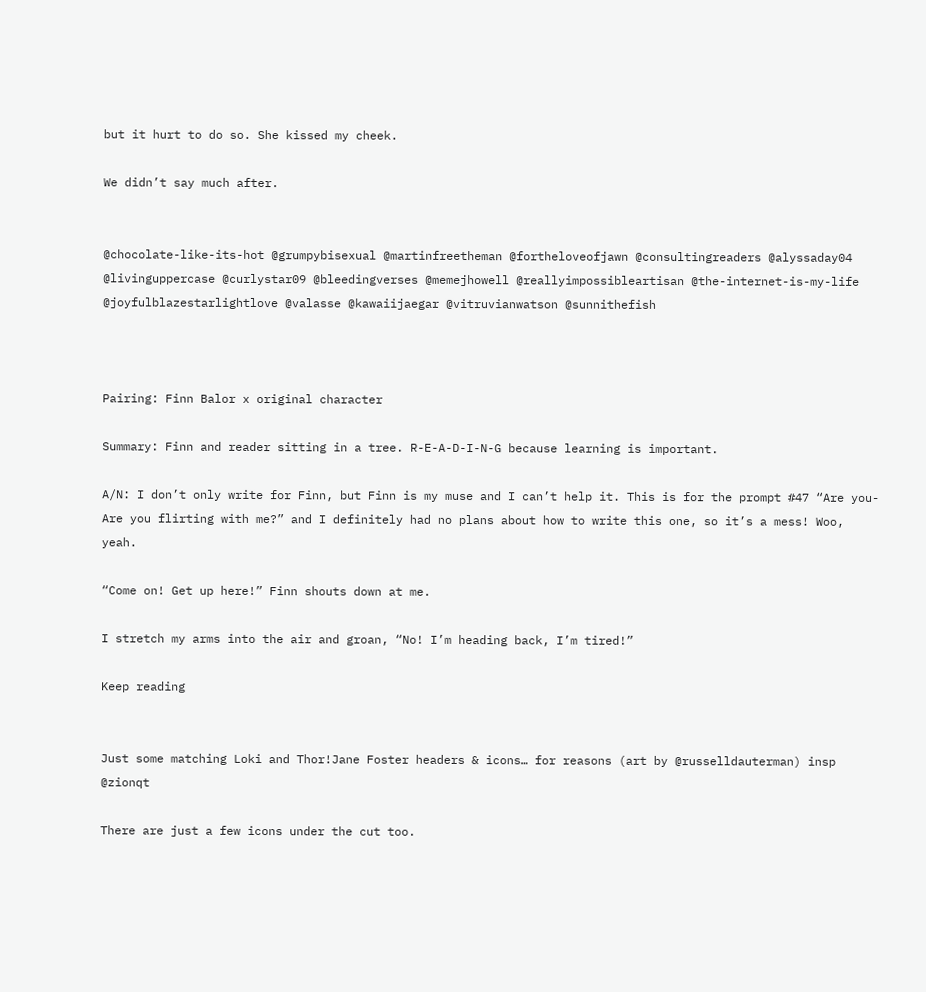but it hurt to do so. She kissed my cheek.

We didn’t say much after.


@chocolate-like-its-hot @grumpybisexual @martinfreetheman @fortheloveofjawn @consultingreaders @alyssaday04 @livinguppercase @curlystar09 @bleedingverses @memejhowell @reallyimpossibleartisan @the-internet-is-my-life @joyfulblazestarlightlove @valasse @kawaiijaegar @vitruvianwatson @sunnithefish



Pairing: Finn Balor x original character

Summary: Finn and reader sitting in a tree. R-E-A-D-I-N-G because learning is important.

A/N: I don’t only write for Finn, but Finn is my muse and I can’t help it. This is for the prompt #47 “Are you- Are you flirting with me?” and I definitely had no plans about how to write this one, so it’s a mess! Woo, yeah.

“Come on! Get up here!” Finn shouts down at me.

I stretch my arms into the air and groan, “No! I’m heading back, I’m tired!”

Keep reading


Just some matching Loki and Thor!Jane Foster headers & icons… for reasons (art by @russelldauterman) insp @zionqt

There are just a few icons under the cut too.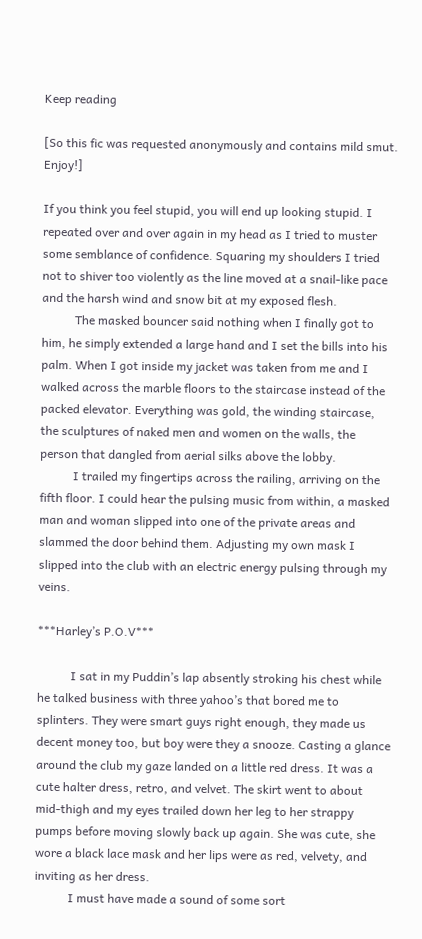Keep reading

[So this fic was requested anonymously and contains mild smut. Enjoy!]

If you think you feel stupid, you will end up looking stupid. I repeated over and over again in my head as I tried to muster some semblance of confidence. Squaring my shoulders I tried not to shiver too violently as the line moved at a snail-like pace and the harsh wind and snow bit at my exposed flesh.
           The masked bouncer said nothing when I finally got to him, he simply extended a large hand and I set the bills into his palm. When I got inside my jacket was taken from me and I walked across the marble floors to the staircase instead of the packed elevator. Everything was gold, the winding staircase, the sculptures of naked men and women on the walls, the person that dangled from aerial silks above the lobby.
           I trailed my fingertips across the railing, arriving on the fifth floor. I could hear the pulsing music from within, a masked man and woman slipped into one of the private areas and slammed the door behind them. Adjusting my own mask I slipped into the club with an electric energy pulsing through my veins.

***Harley’s P.O.V***

           I sat in my Puddin’s lap absently stroking his chest while he talked business with three yahoo’s that bored me to splinters. They were smart guys right enough, they made us decent money too, but boy were they a snooze. Casting a glance around the club my gaze landed on a little red dress. It was a cute halter dress, retro, and velvet. The skirt went to about mid-thigh and my eyes trailed down her leg to her strappy pumps before moving slowly back up again. She was cute, she wore a black lace mask and her lips were as red, velvety, and inviting as her dress.
           I must have made a sound of some sort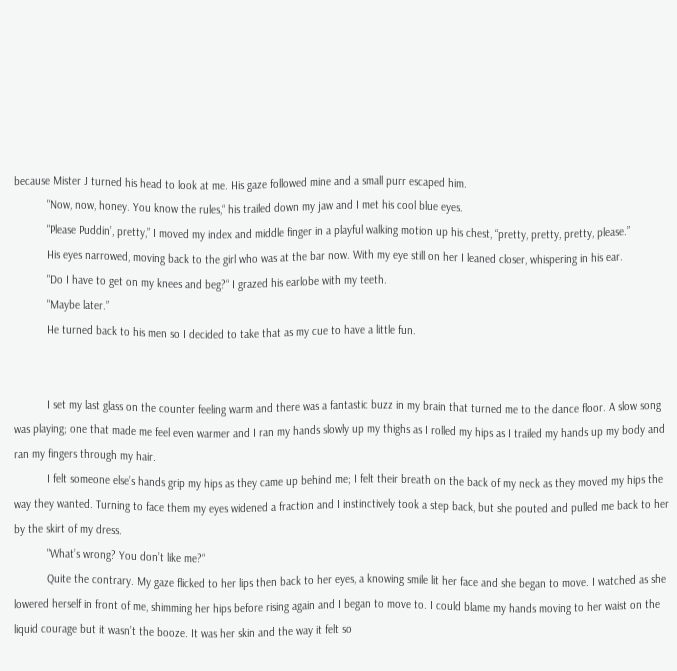because Mister J turned his head to look at me. His gaze followed mine and a small purr escaped him.
           "Now, now, honey. You know the rules,“ his trailed down my jaw and I met his cool blue eyes.
           "Please Puddin’, pretty,” I moved my index and middle finger in a playful walking motion up his chest, “pretty, pretty, pretty, please.”
           His eyes narrowed, moving back to the girl who was at the bar now. With my eye still on her I leaned closer, whispering in his ear.
           "Do I have to get on my knees and beg?“ I grazed his earlobe with my teeth.
           "Maybe later.”
           He turned back to his men so I decided to take that as my cue to have a little fun.


           I set my last glass on the counter feeling warm and there was a fantastic buzz in my brain that turned me to the dance floor. A slow song was playing; one that made me feel even warmer and I ran my hands slowly up my thighs as I rolled my hips as I trailed my hands up my body and ran my fingers through my hair.
           I felt someone else’s hands grip my hips as they came up behind me; I felt their breath on the back of my neck as they moved my hips the way they wanted. Turning to face them my eyes widened a fraction and I instinctively took a step back, but she pouted and pulled me back to her by the skirt of my dress.
           "What’s wrong? You don’t like me?“
           Quite the contrary. My gaze flicked to her lips then back to her eyes, a knowing smile lit her face and she began to move. I watched as she lowered herself in front of me, shimming her hips before rising again and I began to move to. I could blame my hands moving to her waist on the liquid courage but it wasn’t the booze. It was her skin and the way it felt so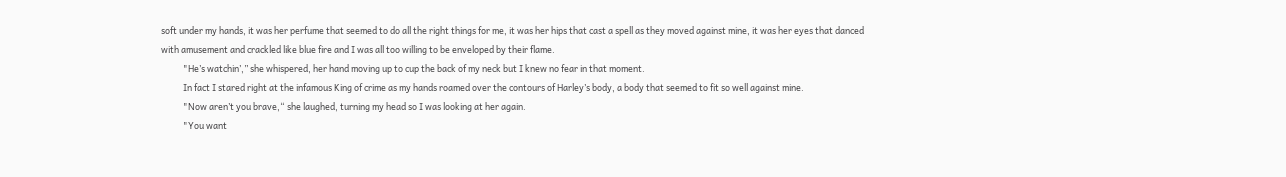soft under my hands, it was her perfume that seemed to do all the right things for me, it was her hips that cast a spell as they moved against mine, it was her eyes that danced with amusement and crackled like blue fire and I was all too willing to be enveloped by their flame.
           "He’s watchin’,” she whispered, her hand moving up to cup the back of my neck but I knew no fear in that moment.
           In fact I stared right at the infamous King of crime as my hands roamed over the contours of Harley’s body, a body that seemed to fit so well against mine.
           "Now aren’t you brave,“ she laughed, turning my head so I was looking at her again.
           "You want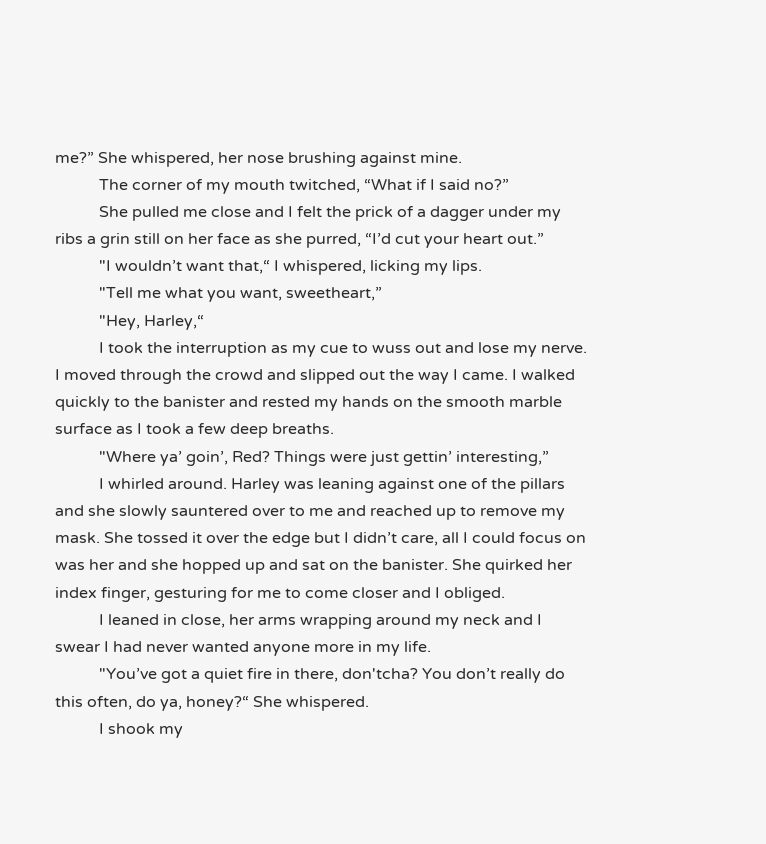me?” She whispered, her nose brushing against mine.
           The corner of my mouth twitched, “What if I said no?”
           She pulled me close and I felt the prick of a dagger under my ribs a grin still on her face as she purred, “I’d cut your heart out.”
           "I wouldn’t want that,“ I whispered, licking my lips.
           "Tell me what you want, sweetheart,”
           "Hey, Harley,“
           I took the interruption as my cue to wuss out and lose my nerve. I moved through the crowd and slipped out the way I came. I walked quickly to the banister and rested my hands on the smooth marble surface as I took a few deep breaths.
           "Where ya’ goin’, Red? Things were just gettin’ interesting,”
           I whirled around. Harley was leaning against one of the pillars and she slowly sauntered over to me and reached up to remove my mask. She tossed it over the edge but I didn’t care, all I could focus on was her and she hopped up and sat on the banister. She quirked her index finger, gesturing for me to come closer and I obliged.
           I leaned in close, her arms wrapping around my neck and I swear I had never wanted anyone more in my life.
           "You’ve got a quiet fire in there, don'tcha? You don’t really do this often, do ya, honey?“ She whispered.
           I shook my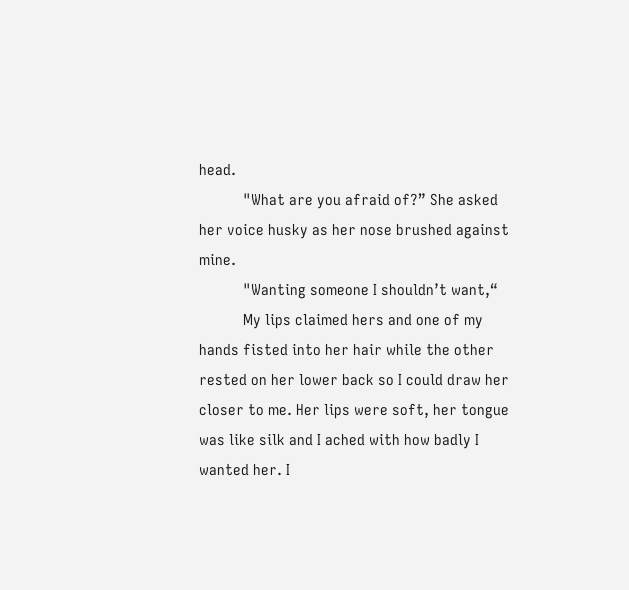head.
           "What are you afraid of?” She asked her voice husky as her nose brushed against mine.
           "Wanting someone I shouldn’t want,“
           My lips claimed hers and one of my hands fisted into her hair while the other rested on her lower back so I could draw her closer to me. Her lips were soft, her tongue was like silk and I ached with how badly I wanted her. I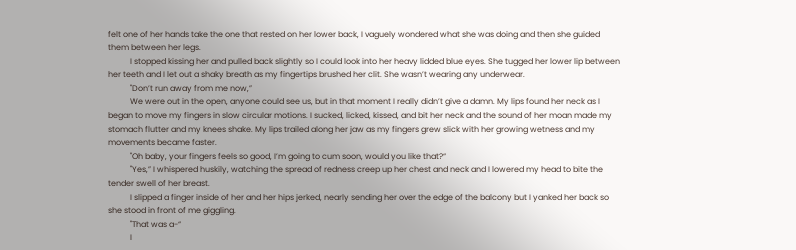felt one of her hands take the one that rested on her lower back, I vaguely wondered what she was doing and then she guided them between her legs.
           I stopped kissing her and pulled back slightly so I could look into her heavy lidded blue eyes. She tugged her lower lip between her teeth and I let out a shaky breath as my fingertips brushed her clit. She wasn’t wearing any underwear.
           "Don’t run away from me now,”
           We were out in the open, anyone could see us, but in that moment I really didn’t give a damn. My lips found her neck as I began to move my fingers in slow circular motions. I sucked, licked, kissed, and bit her neck and the sound of her moan made my stomach flutter and my knees shake. My lips trailed along her jaw as my fingers grew slick with her growing wetness and my movements became faster.
           "Oh baby, your fingers feels so good, I’m going to cum soon, would you like that?“
           "Yes,” I whispered huskily, watching the spread of redness creep up her chest and neck and I lowered my head to bite the tender swell of her breast.
           I slipped a finger inside of her and her hips jerked, nearly sending her over the edge of the balcony but I yanked her back so she stood in front of me giggling.
           "That was a-“
           I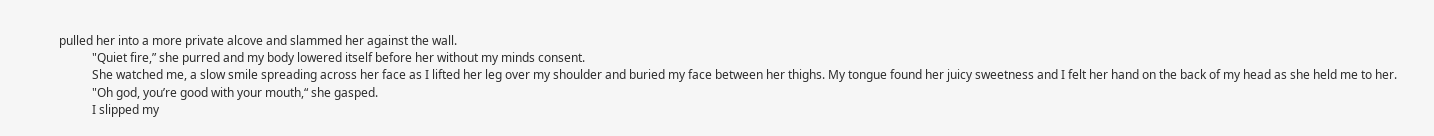pulled her into a more private alcove and slammed her against the wall.
           "Quiet fire,” she purred and my body lowered itself before her without my minds consent.
           She watched me, a slow smile spreading across her face as I lifted her leg over my shoulder and buried my face between her thighs. My tongue found her juicy sweetness and I felt her hand on the back of my head as she held me to her.
           "Oh god, you’re good with your mouth,“ she gasped.
           I slipped my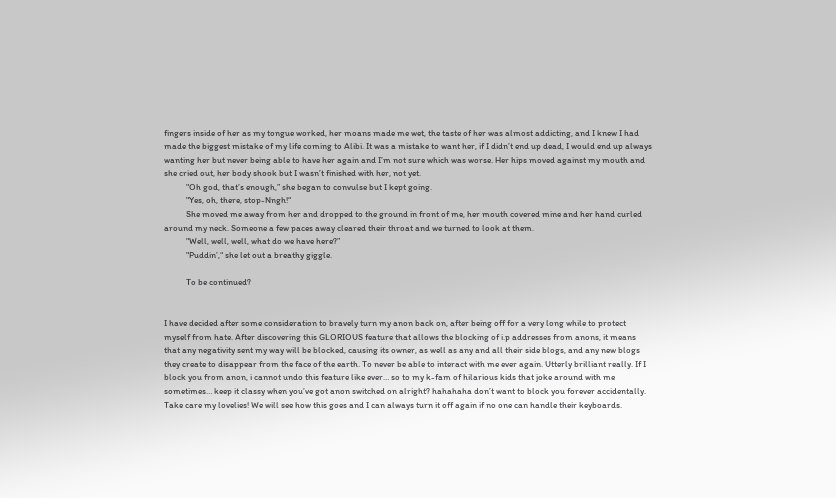fingers inside of her as my tongue worked, her moans made me wet, the taste of her was almost addicting, and I knew I had made the biggest mistake of my life coming to Alibi. It was a mistake to want her, if I didn’t end up dead, I would end up always wanting her but never being able to have her again and I’m not sure which was worse. Her hips moved against my mouth and she cried out, her body shook but I wasn’t finished with her, not yet.
           "Oh god, that’s enough,” she began to convulse but I kept going.
           "Yes, oh, there, stop-Nngh!“
           She moved me away from her and dropped to the ground in front of me, her mouth covered mine and her hand curled around my neck. Someone a few paces away cleared their throat and we turned to look at them.
           "Well, well, well, what do we have here?”
           "Puddin’,“ she let out a breathy giggle.

           To be continued?


I have decided after some consideration to bravely turn my anon back on, after being off for a very long while to protect myself from hate. After discovering this GLORIOUS feature that allows the blocking of i.p addresses from anons, it means that any negativity sent my way will be blocked, causing its owner, as well as any and all their side blogs, and any new blogs they create to disappear from the face of the earth. To never be able to interact with me ever again. Utterly brilliant really. If I block you from anon, i cannot undo this feature like ever… so to my k-fam of hilarious kids that joke around with me sometimes… keep it classy when you’ve got anon switched on alright? hahahaha don’t want to block you forever accidentally. Take care my lovelies! We will see how this goes and I can always turn it off again if no one can handle their keyboards.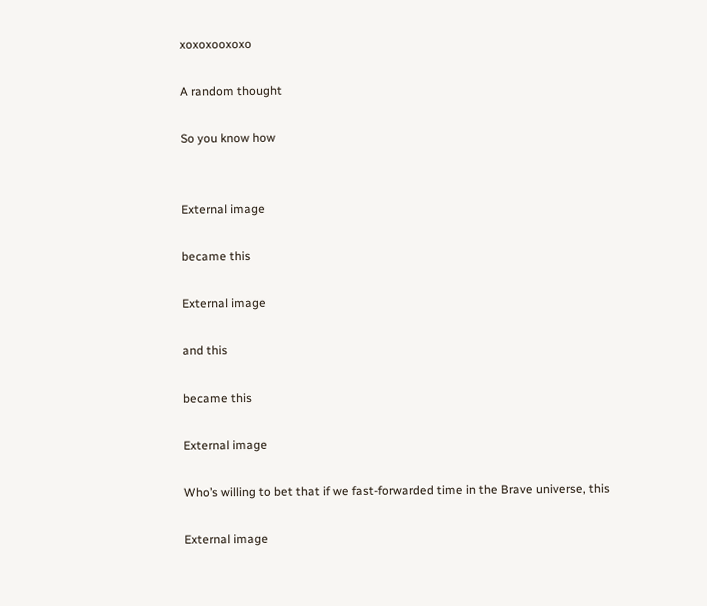xoxoxooxoxo

A random thought

So you know how


External image

became this

External image

and this

became this

External image

Who’s willing to bet that if we fast-forwarded time in the Brave universe, this

External image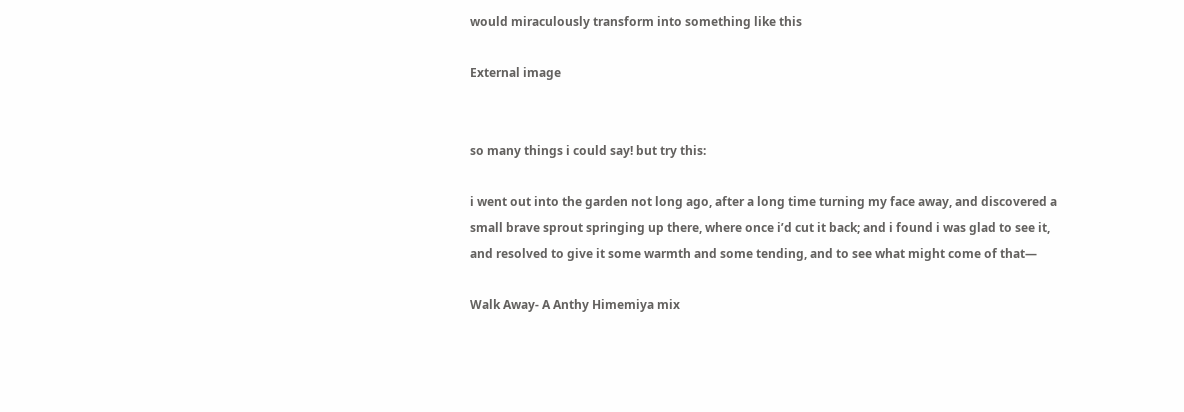would miraculously transform into something like this

External image


so many things i could say! but try this:

i went out into the garden not long ago, after a long time turning my face away, and discovered a small brave sprout springing up there, where once i’d cut it back; and i found i was glad to see it, and resolved to give it some warmth and some tending, and to see what might come of that—

Walk Away- A Anthy Himemiya mix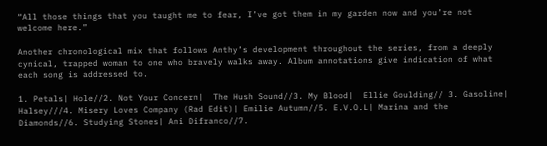“All those things that you taught me to fear, I’ve got them in my garden now and you’re not welcome here.”

Another chronological mix that follows Anthy’s development throughout the series, from a deeply cynical, trapped woman to one who bravely walks away. Album annotations give indication of what each song is addressed to.

1. Petals| Hole//2. Not Your Concern|  The Hush Sound//3. My Blood|  Ellie Goulding// 3. Gasoline| Halsey///4. Misery Loves Company (Rad Edit)| Emilie Autumn//5. E.V.O.L| Marina and the Diamonds//6. Studying Stones| Ani Difranco//7.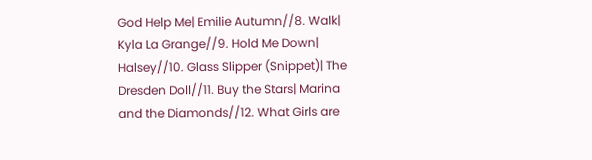God Help Me| Emilie Autumn//8. Walk| Kyla La Grange//9. Hold Me Down| Halsey//10. Glass Slipper (Snippet)| The Dresden Doll//11. Buy the Stars| Marina and the Diamonds//12. What Girls are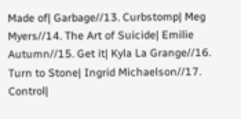Made of| Garbage//13. Curbstomp| Meg Myers//14. The Art of Suicide| Emilie Autumn//15. Get it| Kyla La Grange//16. Turn to Stone| Ingrid Michaelson//17. Control|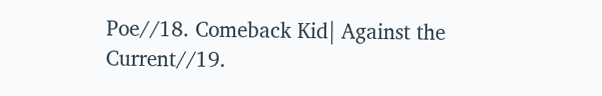Poe//18. Comeback Kid| Against the Current//19.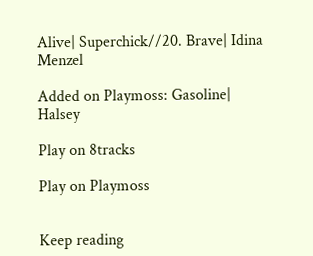Alive| Superchick//20. Brave| Idina Menzel

Added on Playmoss: Gasoline| Halsey

Play on 8tracks

Play on Playmoss


Keep reading